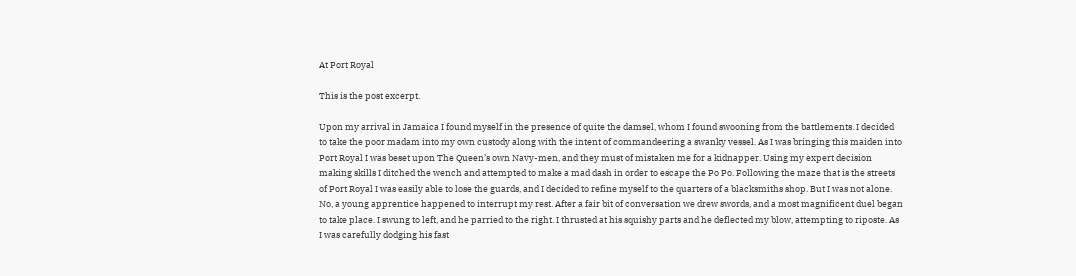At Port Royal

This is the post excerpt.

Upon my arrival in Jamaica I found myself in the presence of quite the damsel, whom I found swooning from the battlements. I decided to take the poor madam into my own custody along with the intent of commandeering a swanky vessel. As I was bringing this maiden into Port Royal I was beset upon The Queen’s own Navy-men, and they must of mistaken me for a kidnapper. Using my expert decision making skills I ditched the wench and attempted to make a mad dash in order to escape the Po Po. Following the maze that is the streets of Port Royal I was easily able to lose the guards, and I decided to refine myself to the quarters of a blacksmiths shop. But I was not alone. No, a young apprentice happened to interrupt my rest. After a fair bit of conversation we drew swords, and a most magnificent duel began to take place. I swung to left, and he parried to the right. I thrusted at his squishy parts and he deflected my blow, attempting to riposte. As I was carefully dodging his fast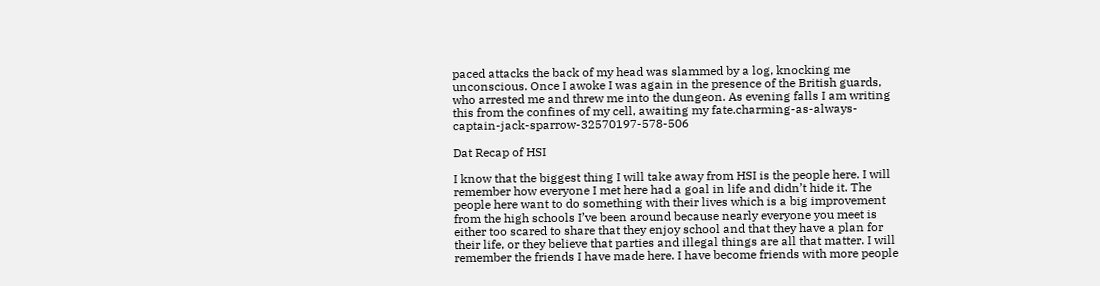paced attacks the back of my head was slammed by a log, knocking me unconscious. Once I awoke I was again in the presence of the British guards, who arrested me and threw me into the dungeon. As evening falls I am writing this from the confines of my cell, awaiting my fate.charming-as-always-captain-jack-sparrow-32570197-578-506

Dat Recap of HSI

I know that the biggest thing I will take away from HSI is the people here. I will remember how everyone I met here had a goal in life and didn’t hide it. The people here want to do something with their lives which is a big improvement from the high schools I’ve been around because nearly everyone you meet is either too scared to share that they enjoy school and that they have a plan for their life, or they believe that parties and illegal things are all that matter. I will remember the friends I have made here. I have become friends with more people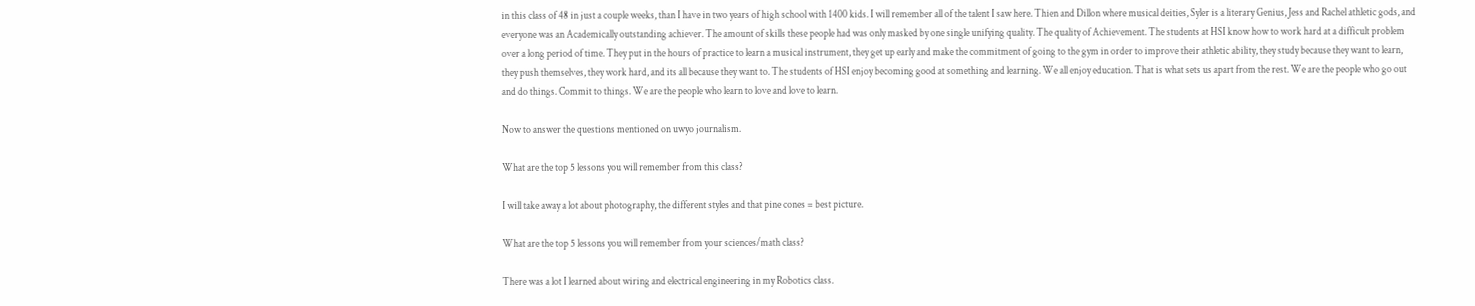in this class of 48 in just a couple weeks, than I have in two years of high school with 1400 kids. I will remember all of the talent I saw here. Thien and Dillon where musical deities, Syler is a literary Genius, Jess and Rachel athletic gods, and everyone was an Academically outstanding achiever. The amount of skills these people had was only masked by one single unifying quality. The quality of Achievement. The students at HSI know how to work hard at a difficult problem over a long period of time. They put in the hours of practice to learn a musical instrument, they get up early and make the commitment of going to the gym in order to improve their athletic ability, they study because they want to learn, they push themselves, they work hard, and its all because they want to. The students of HSI enjoy becoming good at something and learning. We all enjoy education. That is what sets us apart from the rest. We are the people who go out and do things. Commit to things. We are the people who learn to love and love to learn.

Now to answer the questions mentioned on uwyo journalism.

What are the top 5 lessons you will remember from this class?

I will take away a lot about photography, the different styles and that pine cones = best picture.

What are the top 5 lessons you will remember from your sciences/math class?

There was a lot I learned about wiring and electrical engineering in my Robotics class.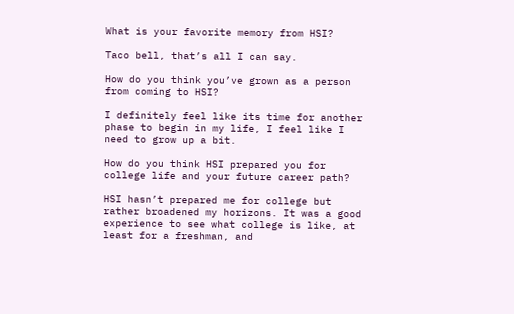What is your favorite memory from HSI?

Taco bell, that’s all I can say.

How do you think you’ve grown as a person from coming to HSI?

I definitely feel like its time for another phase to begin in my life, I feel like I need to grow up a bit.

How do you think HSI prepared you for college life and your future career path?

HSI hasn’t prepared me for college but rather broadened my horizons. It was a good experience to see what college is like, at least for a freshman, and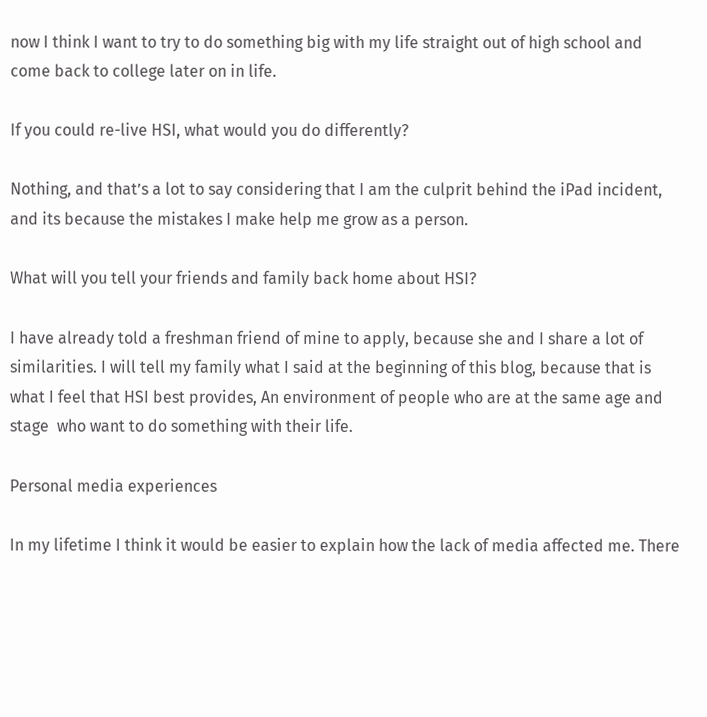now I think I want to try to do something big with my life straight out of high school and come back to college later on in life.

If you could re-live HSI, what would you do differently?

Nothing, and that’s a lot to say considering that I am the culprit behind the iPad incident, and its because the mistakes I make help me grow as a person.

What will you tell your friends and family back home about HSI?

I have already told a freshman friend of mine to apply, because she and I share a lot of similarities. I will tell my family what I said at the beginning of this blog, because that is what I feel that HSI best provides, An environment of people who are at the same age and stage  who want to do something with their life.

Personal media experiences

In my lifetime I think it would be easier to explain how the lack of media affected me. There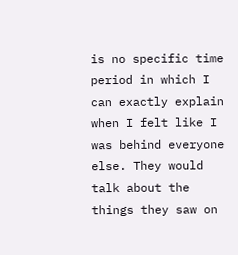is no specific time period in which I can exactly explain when I felt like I was behind everyone else. They would talk about the things they saw on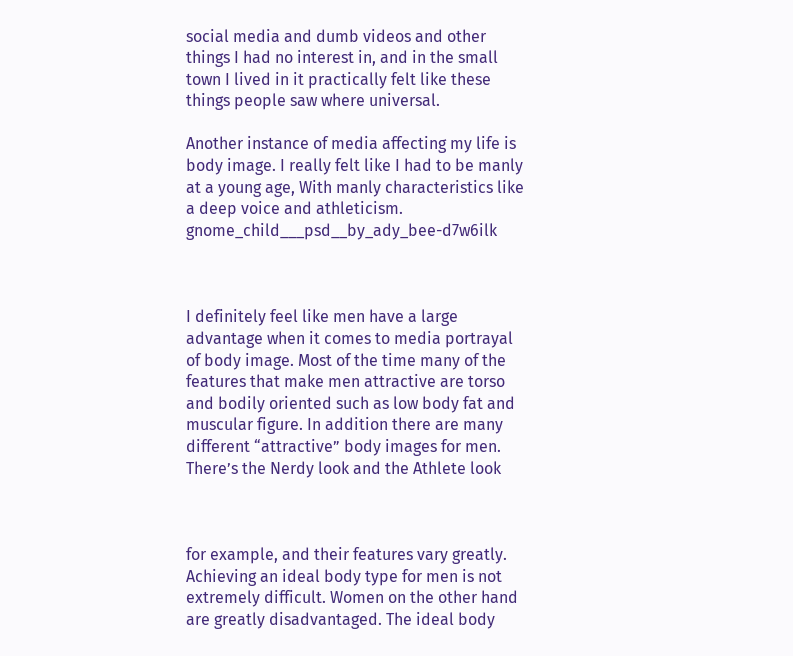social media and dumb videos and other things I had no interest in, and in the small town I lived in it practically felt like these things people saw where universal.

Another instance of media affecting my life is body image. I really felt like I had to be manly at a young age, With manly characteristics like a deep voice and athleticism. gnome_child___psd__by_ady_bee-d7w6ilk



I definitely feel like men have a large advantage when it comes to media portrayal of body image. Most of the time many of the features that make men attractive are torso and bodily oriented such as low body fat and muscular figure. In addition there are many different “attractive” body images for men. There’s the Nerdy look and the Athlete look



for example, and their features vary greatly. Achieving an ideal body type for men is not extremely difficult. Women on the other hand are greatly disadvantaged. The ideal body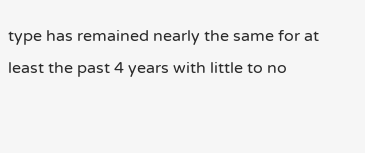type has remained nearly the same for at least the past 4 years with little to no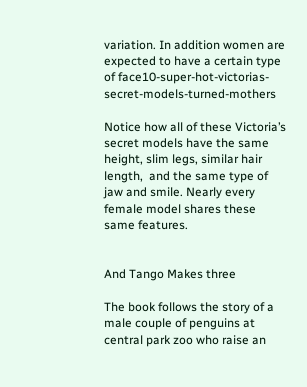variation. In addition women are expected to have a certain type of face10-super-hot-victorias-secret-models-turned-mothers

Notice how all of these Victoria’s secret models have the same height, slim legs, similar hair length,  and the same type of jaw and smile. Nearly every female model shares these same features.


And Tango Makes three

The book follows the story of a male couple of penguins at central park zoo who raise an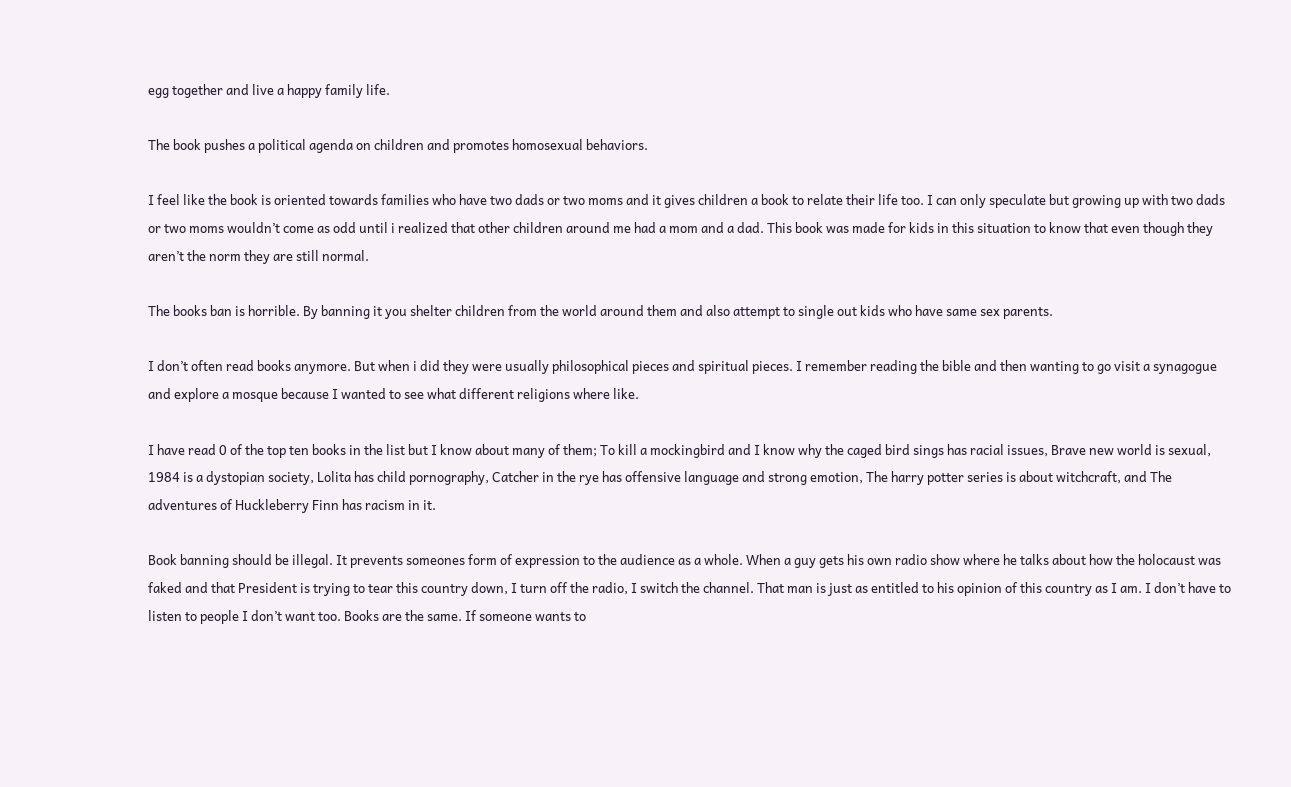egg together and live a happy family life.

The book pushes a political agenda on children and promotes homosexual behaviors.

I feel like the book is oriented towards families who have two dads or two moms and it gives children a book to relate their life too. I can only speculate but growing up with two dads or two moms wouldn’t come as odd until i realized that other children around me had a mom and a dad. This book was made for kids in this situation to know that even though they aren’t the norm they are still normal.

The books ban is horrible. By banning it you shelter children from the world around them and also attempt to single out kids who have same sex parents.

I don’t often read books anymore. But when i did they were usually philosophical pieces and spiritual pieces. I remember reading the bible and then wanting to go visit a synagogue and explore a mosque because I wanted to see what different religions where like.

I have read 0 of the top ten books in the list but I know about many of them; To kill a mockingbird and I know why the caged bird sings has racial issues, Brave new world is sexual, 1984 is a dystopian society, Lolita has child pornography, Catcher in the rye has offensive language and strong emotion, The harry potter series is about witchcraft, and The adventures of Huckleberry Finn has racism in it.

Book banning should be illegal. It prevents someones form of expression to the audience as a whole. When a guy gets his own radio show where he talks about how the holocaust was faked and that President is trying to tear this country down, I turn off the radio, I switch the channel. That man is just as entitled to his opinion of this country as I am. I don’t have to listen to people I don’t want too. Books are the same. If someone wants to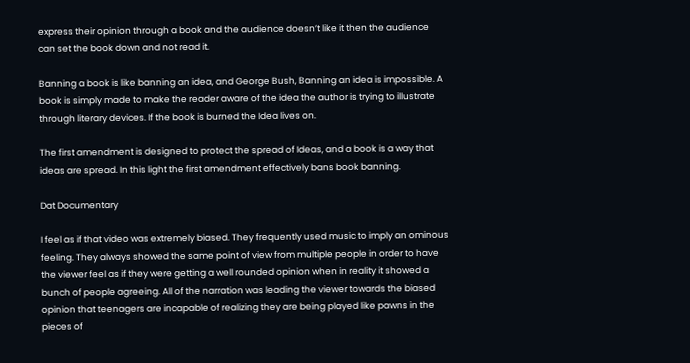express their opinion through a book and the audience doesn’t like it then the audience can set the book down and not read it.

Banning a book is like banning an idea, and George Bush, Banning an idea is impossible. A book is simply made to make the reader aware of the idea the author is trying to illustrate through literary devices. If the book is burned the Idea lives on.

The first amendment is designed to protect the spread of Ideas, and a book is a way that ideas are spread. In this light the first amendment effectively bans book banning.

Dat Documentary

I feel as if that video was extremely biased. They frequently used music to imply an ominous feeling. They always showed the same point of view from multiple people in order to have the viewer feel as if they were getting a well rounded opinion when in reality it showed a bunch of people agreeing. All of the narration was leading the viewer towards the biased opinion that teenagers are incapable of realizing they are being played like pawns in the pieces of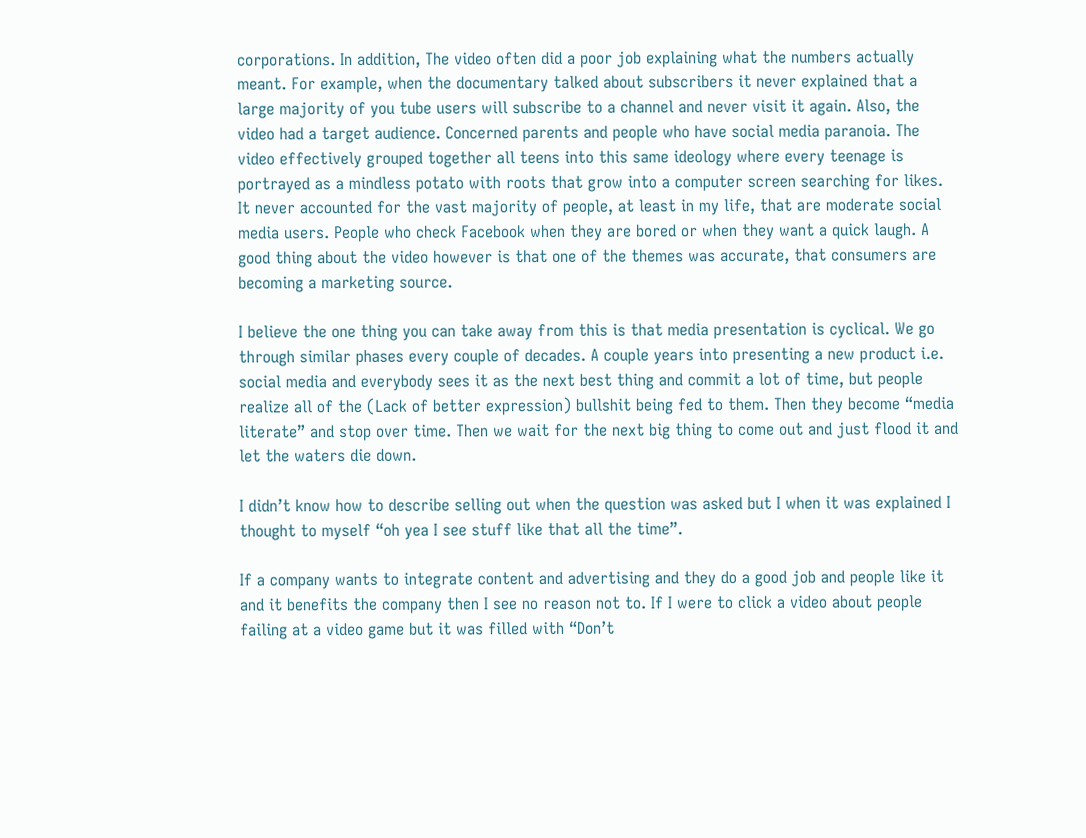corporations. In addition, The video often did a poor job explaining what the numbers actually meant. For example, when the documentary talked about subscribers it never explained that a large majority of you tube users will subscribe to a channel and never visit it again. Also, the video had a target audience. Concerned parents and people who have social media paranoia. The video effectively grouped together all teens into this same ideology where every teenage is portrayed as a mindless potato with roots that grow into a computer screen searching for likes. It never accounted for the vast majority of people, at least in my life, that are moderate social media users. People who check Facebook when they are bored or when they want a quick laugh. A good thing about the video however is that one of the themes was accurate, that consumers are becoming a marketing source.

I believe the one thing you can take away from this is that media presentation is cyclical. We go through similar phases every couple of decades. A couple years into presenting a new product i.e. social media and everybody sees it as the next best thing and commit a lot of time, but people realize all of the (Lack of better expression) bullshit being fed to them. Then they become “media literate” and stop over time. Then we wait for the next big thing to come out and just flood it and let the waters die down.

I didn’t know how to describe selling out when the question was asked but I when it was explained I thought to myself “oh yea I see stuff like that all the time”.

If a company wants to integrate content and advertising and they do a good job and people like it and it benefits the company then I see no reason not to. If I were to click a video about people failing at a video game but it was filled with “Don’t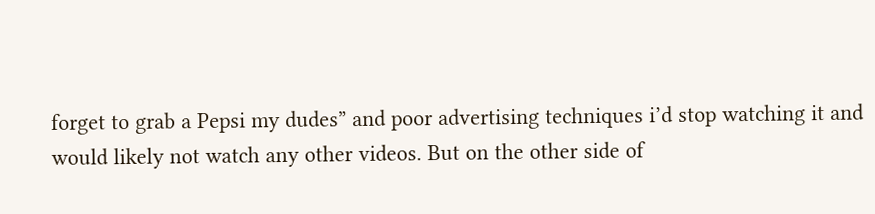forget to grab a Pepsi my dudes” and poor advertising techniques i’d stop watching it and would likely not watch any other videos. But on the other side of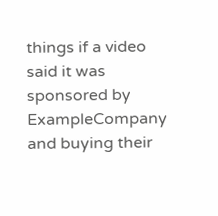things if a video said it was sponsored by ExampleCompany and buying their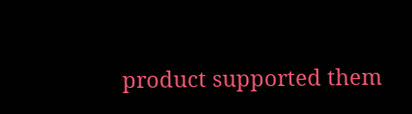product supported them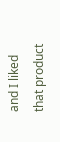and I liked that product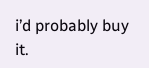i’d probably buy it.